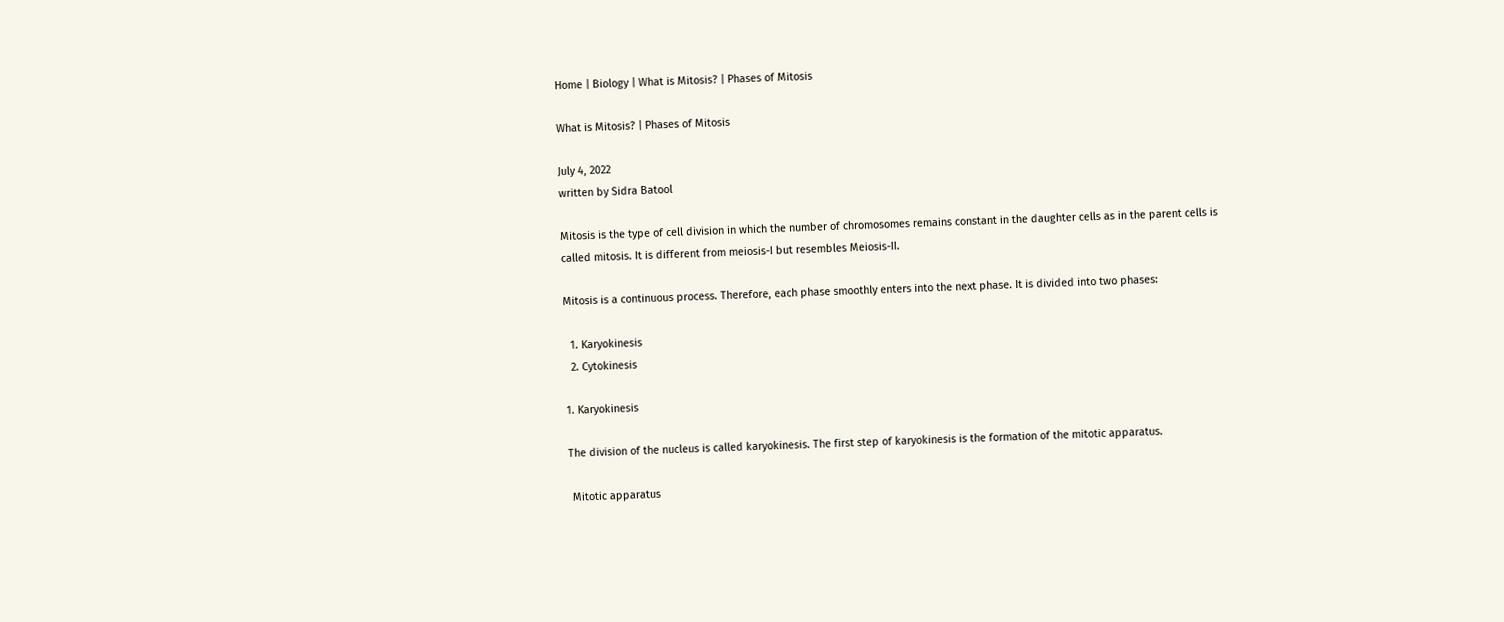Home | Biology | What is Mitosis? | Phases of Mitosis

What is Mitosis? | Phases of Mitosis

July 4, 2022
written by Sidra Batool

Mitosis is the type of cell division in which the number of chromosomes remains constant in the daughter cells as in the parent cells is called mitosis. It is different from meiosis-I but resembles Meiosis-II.

Mitosis is a continuous process. Therefore, each phase smoothly enters into the next phase. It is divided into two phases:

  1. Karyokinesis
  2. Cytokinesis

1. Karyokinesis

The division of the nucleus is called karyokinesis. The first step of karyokinesis is the formation of the mitotic apparatus.

 Mitotic apparatus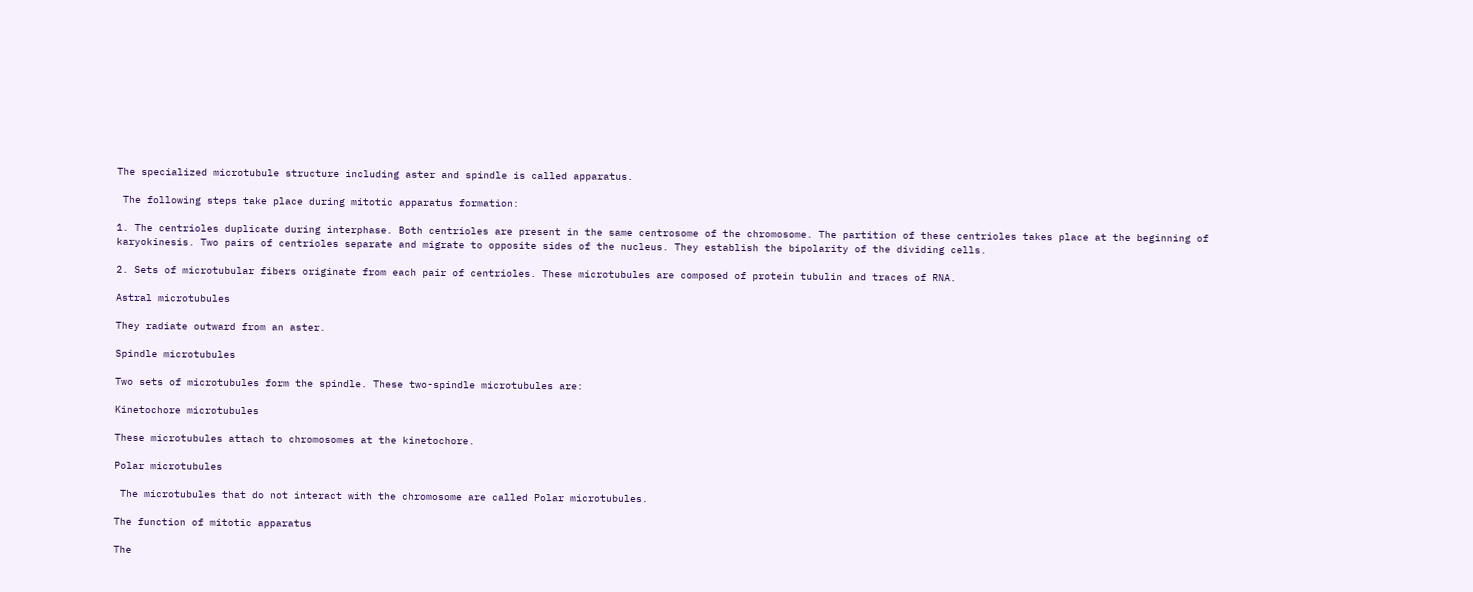The specialized microtubule structure including aster and spindle is called apparatus.

 The following steps take place during mitotic apparatus formation:

1. The centrioles duplicate during interphase. Both centrioles are present in the same centrosome of the chromosome. The partition of these centrioles takes place at the beginning of karyokinesis. Two pairs of centrioles separate and migrate to opposite sides of the nucleus. They establish the bipolarity of the dividing cells.

2. Sets of microtubular fibers originate from each pair of centrioles. These microtubules are composed of protein tubulin and traces of RNA.

Astral microtubules

They radiate outward from an aster.

Spindle microtubules

Two sets of microtubules form the spindle. These two-spindle microtubules are:

Kinetochore microtubules

These microtubules attach to chromosomes at the kinetochore.

Polar microtubules

 The microtubules that do not interact with the chromosome are called Polar microtubules.

The function of mitotic apparatus

The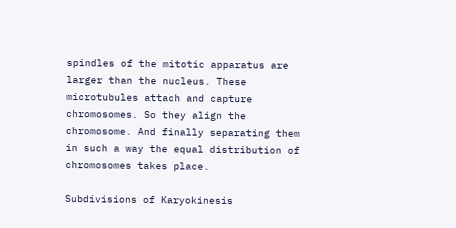spindles of the mitotic apparatus are larger than the nucleus. These microtubules attach and capture chromosomes. So they align the chromosome. And finally separating them in such a way the equal distribution of chromosomes takes place.

Subdivisions of Karyokinesis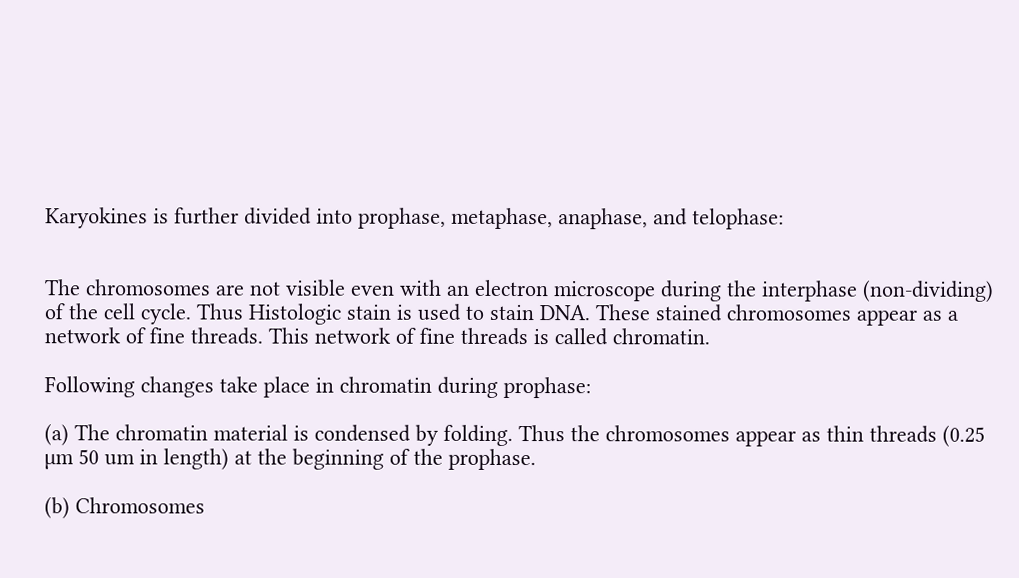Karyokines is further divided into prophase, metaphase, anaphase, and telophase:


The chromosomes are not visible even with an electron microscope during the interphase (non-dividing) of the cell cycle. Thus Histologic stain is used to stain DNA. These stained chromosomes appear as a network of fine threads. This network of fine threads is called chromatin.

Following changes take place in chromatin during prophase:

(a) The chromatin material is condensed by folding. Thus the chromosomes appear as thin threads (0.25 µm 50 um in length) at the beginning of the prophase.

(b) Chromosomes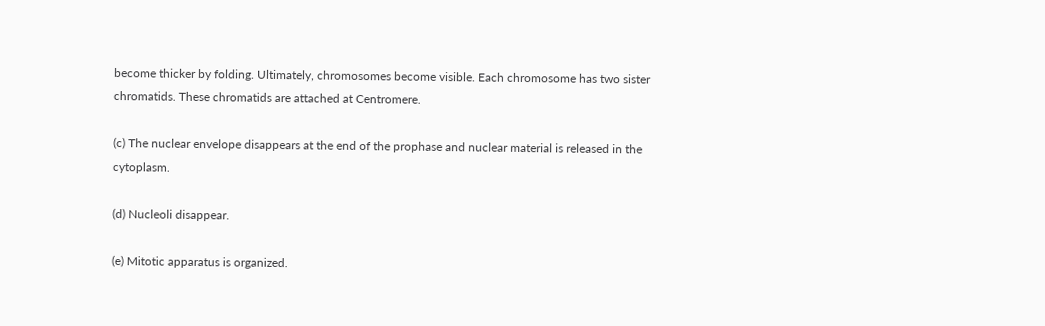become thicker by folding. Ultimately, chromosomes become visible. Each chromosome has two sister chromatids. These chromatids are attached at Centromere.

(c) The nuclear envelope disappears at the end of the prophase and nuclear material is released in the cytoplasm.

(d) Nucleoli disappear.

(e) Mitotic apparatus is organized.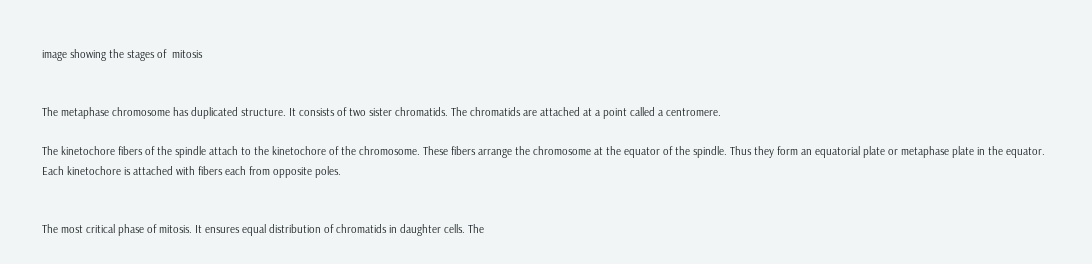image showing the stages of  mitosis


The metaphase chromosome has duplicated structure. It consists of two sister chromatids. The chromatids are attached at a point called a centromere.

The kinetochore fibers of the spindle attach to the kinetochore of the chromosome. These fibers arrange the chromosome at the equator of the spindle. Thus they form an equatorial plate or metaphase plate in the equator. Each kinetochore is attached with fibers each from opposite poles.


The most critical phase of mitosis. It ensures equal distribution of chromatids in daughter cells. The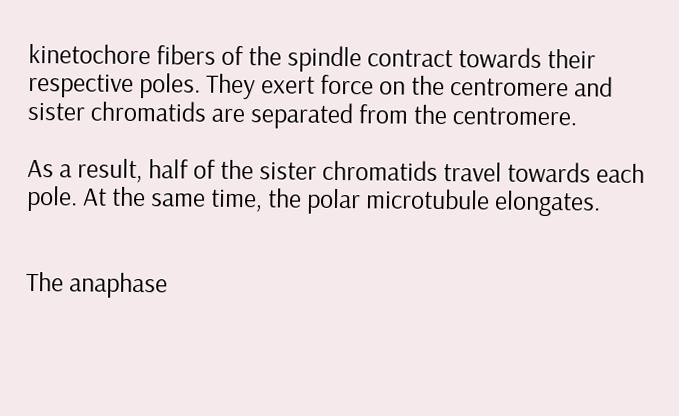kinetochore fibers of the spindle contract towards their respective poles. They exert force on the centromere and sister chromatids are separated from the centromere.

As a result, half of the sister chromatids travel towards each pole. At the same time, the polar microtubule elongates.


The anaphase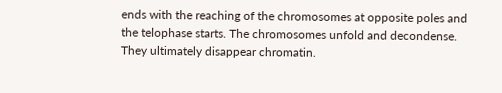ends with the reaching of the chromosomes at opposite poles and the telophase starts. The chromosomes unfold and decondense. They ultimately disappear chromatin.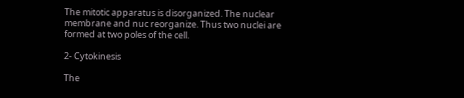The mitotic apparatus is disorganized. The nuclear membrane and nuc reorganize. Thus two nuclei are formed at two poles of the cell.

2- Cytokinesis

The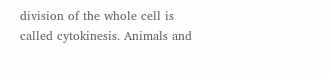division of the whole cell is called cytokinesis. Animals and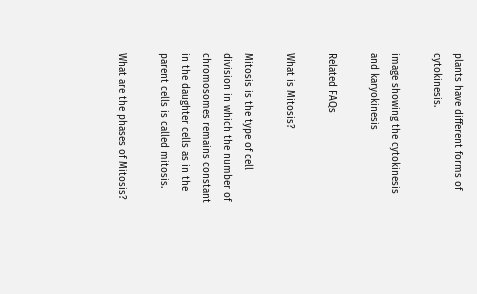plants have different forms of cytokinesis.

image showing the cytokinesis and karyokinesis

Related FAQs

What is Mitosis?

Mitosis is the type of cell division in which the number of chromosomes remains constant in the daughter cells as in the parent cells is called mitosis.

What are the phases of Mitosis?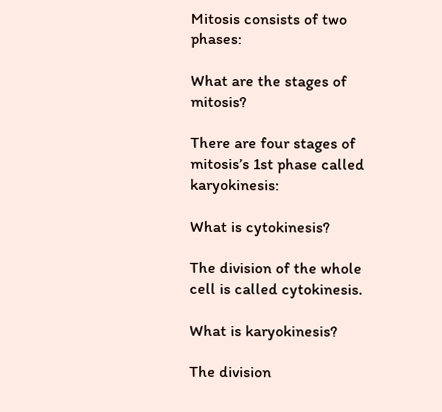Mitosis consists of two phases:

What are the stages of mitosis?

There are four stages of mitosis’s 1st phase called karyokinesis:

What is cytokinesis?

The division of the whole cell is called cytokinesis.

What is karyokinesis?

The division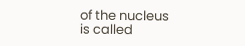of the nucleus is called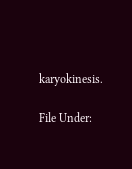karyokinesis.

File Under: